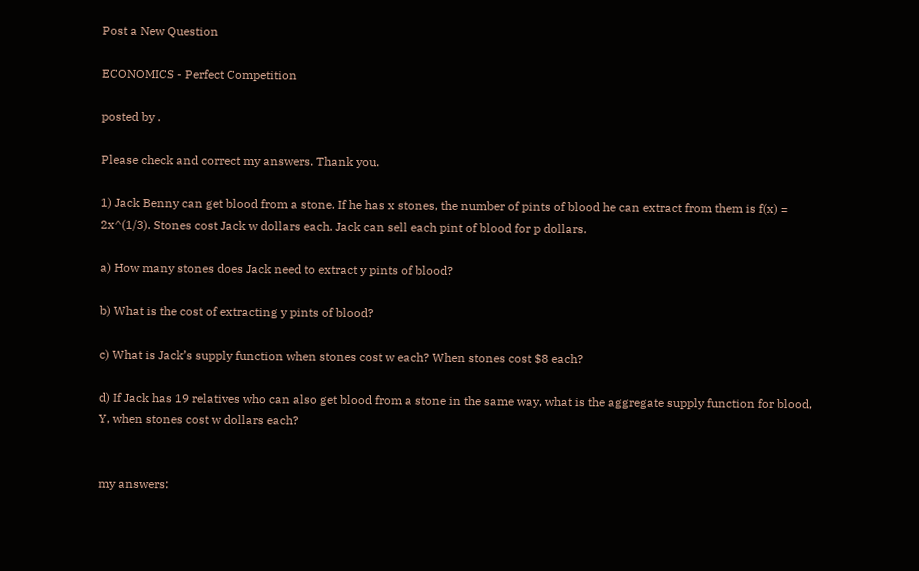Post a New Question

ECONOMICS - Perfect Competition

posted by .

Please check and correct my answers. Thank you.

1) Jack Benny can get blood from a stone. If he has x stones, the number of pints of blood he can extract from them is f(x) = 2x^(1/3). Stones cost Jack w dollars each. Jack can sell each pint of blood for p dollars.

a) How many stones does Jack need to extract y pints of blood?

b) What is the cost of extracting y pints of blood?

c) What is Jack’s supply function when stones cost w each? When stones cost $8 each?

d) If Jack has 19 relatives who can also get blood from a stone in the same way, what is the aggregate supply function for blood, Y, when stones cost w dollars each?


my answers: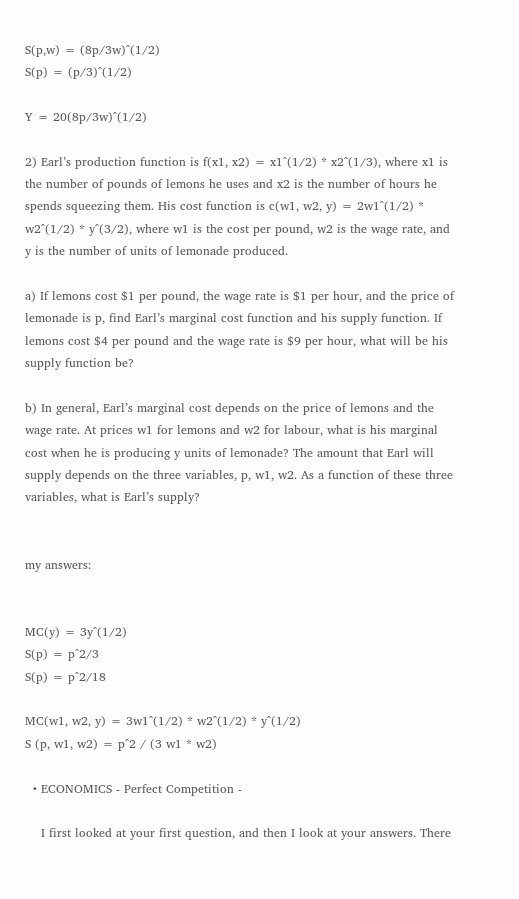S(p,w) = (8p/3w)^(1/2)
S(p) = (p/3)^(1/2)

Y = 20(8p/3w)^(1/2)

2) Earl’s production function is f(x1, x2) = x1^(1/2) * x2^(1/3), where x1 is the number of pounds of lemons he uses and x2 is the number of hours he spends squeezing them. His cost function is c(w1, w2, y) = 2w1^(1/2) * w2^(1/2) * y^(3/2), where w1 is the cost per pound, w2 is the wage rate, and y is the number of units of lemonade produced.

a) If lemons cost $1 per pound, the wage rate is $1 per hour, and the price of lemonade is p, find Earl’s marginal cost function and his supply function. If lemons cost $4 per pound and the wage rate is $9 per hour, what will be his supply function be?

b) In general, Earl’s marginal cost depends on the price of lemons and the wage rate. At prices w1 for lemons and w2 for labour, what is his marginal cost when he is producing y units of lemonade? The amount that Earl will supply depends on the three variables, p, w1, w2. As a function of these three variables, what is Earl’s supply?


my answers:


MC(y) = 3y^(1/2)
S(p) = p^2/3
S(p) = p^2/18

MC(w1, w2, y) = 3w1^(1/2) * w2^(1/2) * y^(1/2)
S (p, w1, w2) = p^2 / (3 w1 * w2)

  • ECONOMICS - Perfect Competition -

    I first looked at your first question, and then I look at your answers. There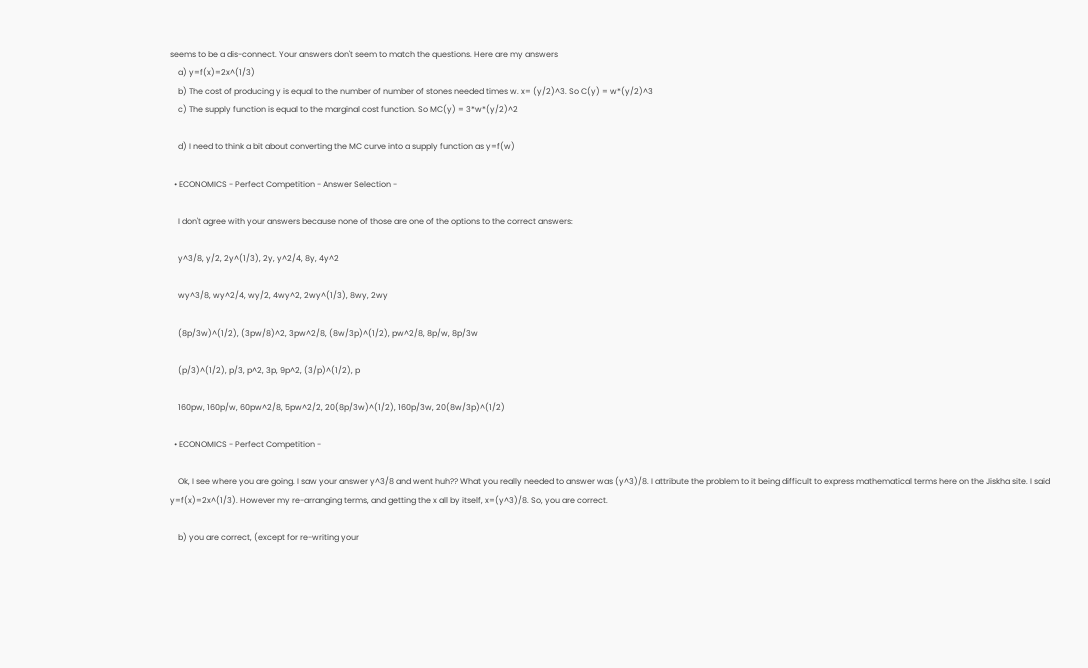seems to be a dis-connect. Your answers don't seem to match the questions. Here are my answers
    a) y=f(x)=2x^(1/3)
    b) The cost of producing y is equal to the number of number of stones needed times w. x= (y/2)^3. So C(y) = w*(y/2)^3
    c) The supply function is equal to the marginal cost function. So MC(y) = 3*w*(y/2)^2

    d) I need to think a bit about converting the MC curve into a supply function as y=f(w)

  • ECONOMICS - Perfect Competition - Answer Selection -

    I don't agree with your answers because none of those are one of the options to the correct answers:

    y^3/8, y/2, 2y^(1/3), 2y, y^2/4, 8y, 4y^2

    wy^3/8, wy^2/4, wy/2, 4wy^2, 2wy^(1/3), 8wy, 2wy

    (8p/3w)^(1/2), (3pw/8)^2, 3pw^2/8, (8w/3p)^(1/2), pw^2/8, 8p/w, 8p/3w

    (p/3)^(1/2), p/3, p^2, 3p, 9p^2, (3/p)^(1/2), p

    160pw, 160p/w, 60pw^2/8, 5pw^2/2, 20(8p/3w)^(1/2), 160p/3w, 20(8w/3p)^(1/2)

  • ECONOMICS - Perfect Competition -

    Ok, I see where you are going. I saw your answer y^3/8 and went huh?? What you really needed to answer was (y^3)/8. I attribute the problem to it being difficult to express mathematical terms here on the Jiskha site. I said y=f(x)=2x^(1/3). However my re-arranging terms, and getting the x all by itself, x=(y^3)/8. So, you are correct.

    b) you are correct, (except for re-writing your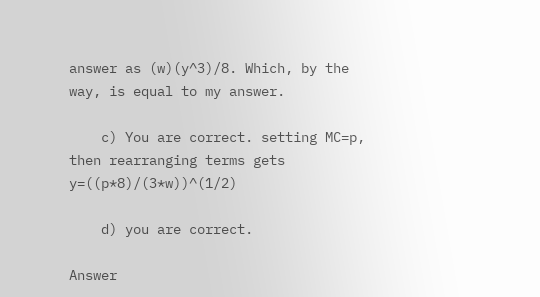answer as (w)(y^3)/8. Which, by the way, is equal to my answer.

    c) You are correct. setting MC=p, then rearranging terms gets y=((p*8)/(3*w))^(1/2)

    d) you are correct.

Answer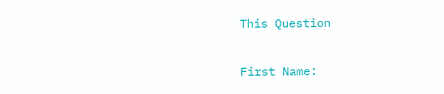This Question

First Name: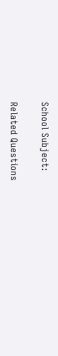School Subject:

Related Questions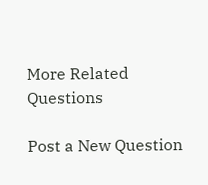More Related Questions

Post a New Question